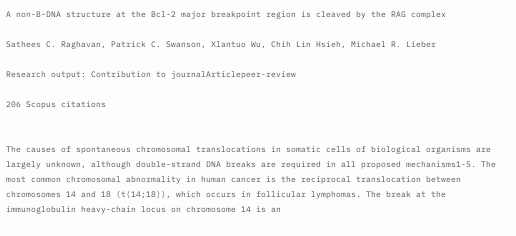A non-B-DNA structure at the Bcl-2 major breakpoint region is cleaved by the RAG complex

Sathees C. Raghavan, Patrick C. Swanson, Xlantuo Wu, Chih Lin Hsieh, Michael R. Lieber

Research output: Contribution to journalArticlepeer-review

206 Scopus citations


The causes of spontaneous chromosomal translocations in somatic cells of biological organisms are largely unknown, although double-strand DNA breaks are required in all proposed mechanisms1-5. The most common chromosomal abnormality in human cancer is the reciprocal translocation between chromosomes 14 and 18 (t(14;18)), which occurs in follicular lymphomas. The break at the immunoglobulin heavy-chain locus on chromosome 14 is an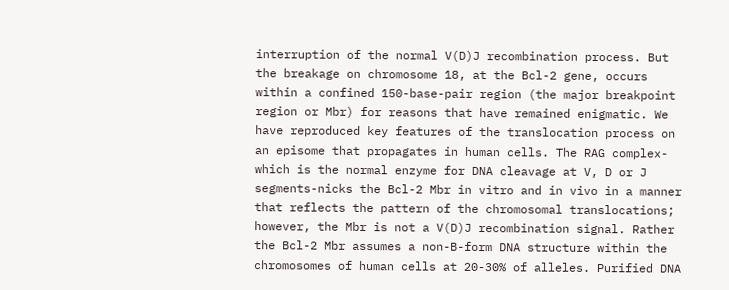interruption of the normal V(D)J recombination process. But the breakage on chromosome 18, at the Bcl-2 gene, occurs within a confined 150-base-pair region (the major breakpoint region or Mbr) for reasons that have remained enigmatic. We have reproduced key features of the translocation process on an episome that propagates in human cells. The RAG complex-which is the normal enzyme for DNA cleavage at V, D or J segments-nicks the Bcl-2 Mbr in vitro and in vivo in a manner that reflects the pattern of the chromosomal translocations; however, the Mbr is not a V(D)J recombination signal. Rather the Bcl-2 Mbr assumes a non-B-form DNA structure within the chromosomes of human cells at 20-30% of alleles. Purified DNA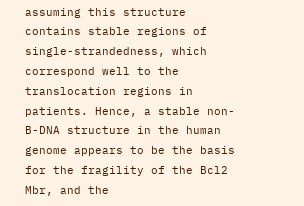assuming this structure contains stable regions of single-strandedness, which correspond well to the translocation regions in patients. Hence, a stable non-B-DNA structure in the human genome appears to be the basis for the fragility of the Bcl2 Mbr, and the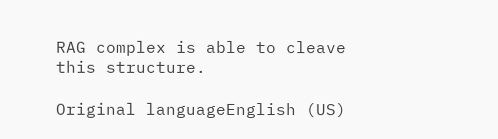RAG complex is able to cleave this structure.

Original languageEnglish (US)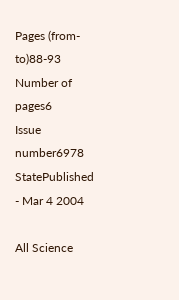Pages (from-to)88-93
Number of pages6
Issue number6978
StatePublished - Mar 4 2004

All Science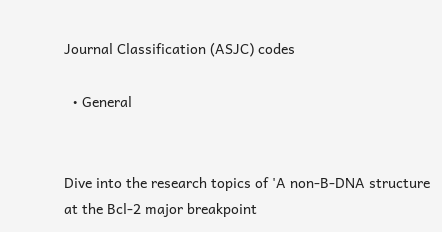Journal Classification (ASJC) codes

  • General


Dive into the research topics of 'A non-B-DNA structure at the Bcl-2 major breakpoint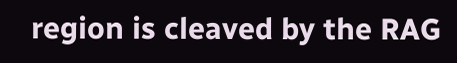region is cleaved by the RAG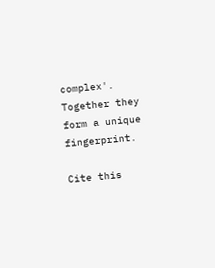complex'. Together they form a unique fingerprint.

Cite this